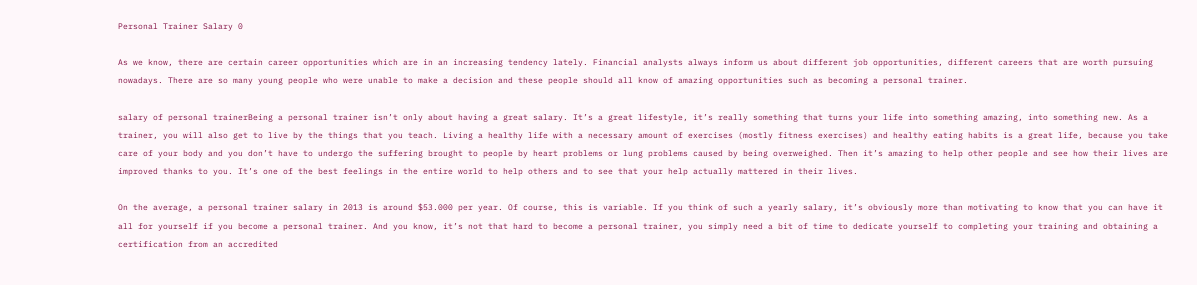Personal Trainer Salary 0

As we know, there are certain career opportunities which are in an increasing tendency lately. Financial analysts always inform us about different job opportunities, different careers that are worth pursuing nowadays. There are so many young people who were unable to make a decision and these people should all know of amazing opportunities such as becoming a personal trainer.

salary of personal trainerBeing a personal trainer isn’t only about having a great salary. It’s a great lifestyle, it’s really something that turns your life into something amazing, into something new. As a trainer, you will also get to live by the things that you teach. Living a healthy life with a necessary amount of exercises (mostly fitness exercises) and healthy eating habits is a great life, because you take care of your body and you don’t have to undergo the suffering brought to people by heart problems or lung problems caused by being overweighed. Then it’s amazing to help other people and see how their lives are improved thanks to you. It’s one of the best feelings in the entire world to help others and to see that your help actually mattered in their lives.

On the average, a personal trainer salary in 2013 is around $53.000 per year. Of course, this is variable. If you think of such a yearly salary, it’s obviously more than motivating to know that you can have it all for yourself if you become a personal trainer. And you know, it’s not that hard to become a personal trainer, you simply need a bit of time to dedicate yourself to completing your training and obtaining a certification from an accredited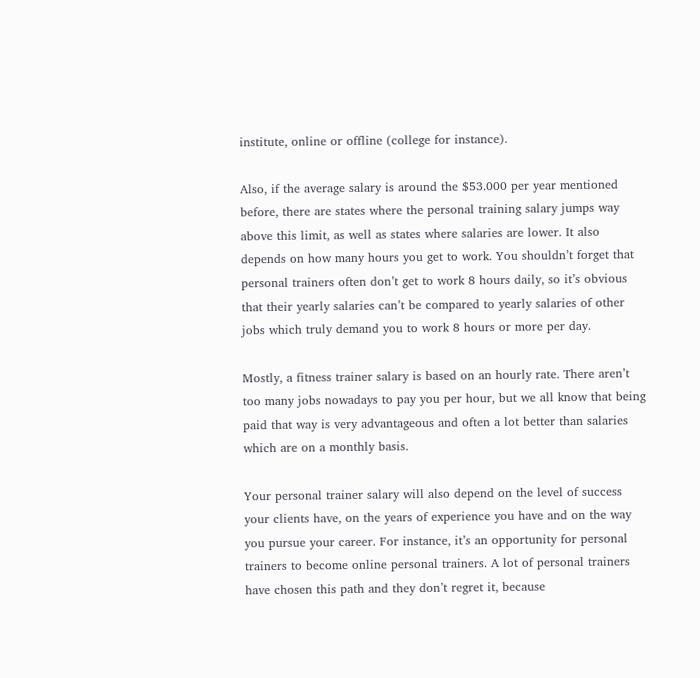institute, online or offline (college for instance).

Also, if the average salary is around the $53.000 per year mentioned before, there are states where the personal training salary jumps way above this limit, as well as states where salaries are lower. It also depends on how many hours you get to work. You shouldn’t forget that personal trainers often don’t get to work 8 hours daily, so it’s obvious that their yearly salaries can’t be compared to yearly salaries of other jobs which truly demand you to work 8 hours or more per day.

Mostly, a fitness trainer salary is based on an hourly rate. There aren’t too many jobs nowadays to pay you per hour, but we all know that being paid that way is very advantageous and often a lot better than salaries which are on a monthly basis.

Your personal trainer salary will also depend on the level of success your clients have, on the years of experience you have and on the way you pursue your career. For instance, it’s an opportunity for personal trainers to become online personal trainers. A lot of personal trainers have chosen this path and they don’t regret it, because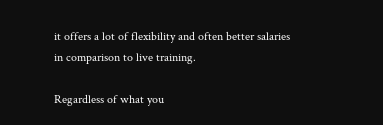it offers a lot of flexibility and often better salaries in comparison to live training.

Regardless of what you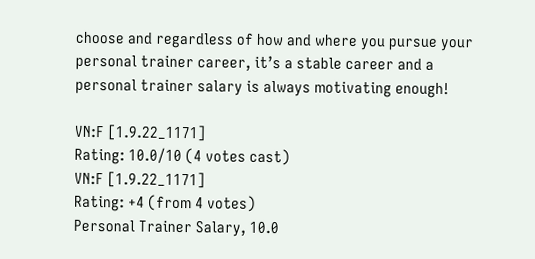choose and regardless of how and where you pursue your personal trainer career, it’s a stable career and a personal trainer salary is always motivating enough!

VN:F [1.9.22_1171]
Rating: 10.0/10 (4 votes cast)
VN:F [1.9.22_1171]
Rating: +4 (from 4 votes)
Personal Trainer Salary, 10.0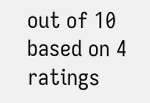out of 10 based on 4 ratings